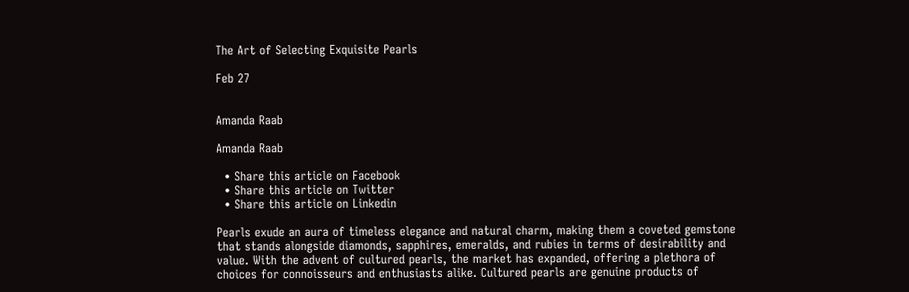The Art of Selecting Exquisite Pearls

Feb 27


Amanda Raab

Amanda Raab

  • Share this article on Facebook
  • Share this article on Twitter
  • Share this article on Linkedin

Pearls exude an aura of timeless elegance and natural charm, making them a coveted gemstone that stands alongside diamonds, sapphires, emeralds, and rubies in terms of desirability and value. With the advent of cultured pearls, the market has expanded, offering a plethora of choices for connoisseurs and enthusiasts alike. Cultured pearls are genuine products of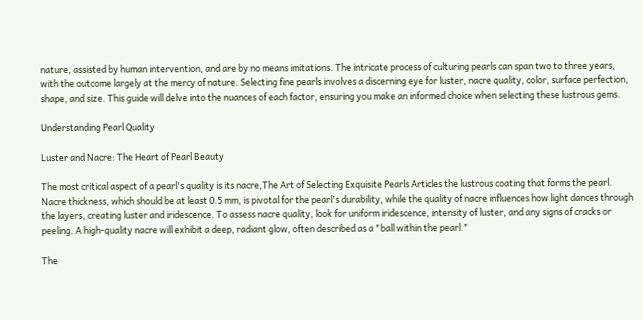nature, assisted by human intervention, and are by no means imitations. The intricate process of culturing pearls can span two to three years, with the outcome largely at the mercy of nature. Selecting fine pearls involves a discerning eye for luster, nacre quality, color, surface perfection, shape, and size. This guide will delve into the nuances of each factor, ensuring you make an informed choice when selecting these lustrous gems.

Understanding Pearl Quality

Luster and Nacre: The Heart of Pearl Beauty

The most critical aspect of a pearl's quality is its nacre,The Art of Selecting Exquisite Pearls Articles the lustrous coating that forms the pearl. Nacre thickness, which should be at least 0.5 mm, is pivotal for the pearl's durability, while the quality of nacre influences how light dances through the layers, creating luster and iridescence. To assess nacre quality, look for uniform iridescence, intensity of luster, and any signs of cracks or peeling. A high-quality nacre will exhibit a deep, radiant glow, often described as a "ball within the pearl."

The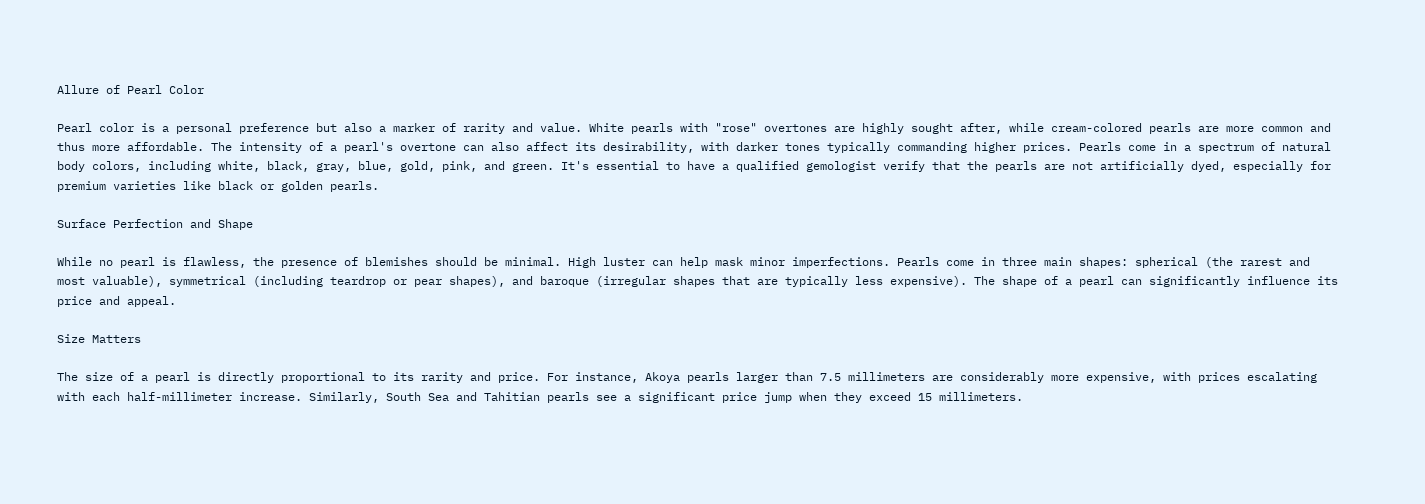Allure of Pearl Color

Pearl color is a personal preference but also a marker of rarity and value. White pearls with "rose" overtones are highly sought after, while cream-colored pearls are more common and thus more affordable. The intensity of a pearl's overtone can also affect its desirability, with darker tones typically commanding higher prices. Pearls come in a spectrum of natural body colors, including white, black, gray, blue, gold, pink, and green. It's essential to have a qualified gemologist verify that the pearls are not artificially dyed, especially for premium varieties like black or golden pearls.

Surface Perfection and Shape

While no pearl is flawless, the presence of blemishes should be minimal. High luster can help mask minor imperfections. Pearls come in three main shapes: spherical (the rarest and most valuable), symmetrical (including teardrop or pear shapes), and baroque (irregular shapes that are typically less expensive). The shape of a pearl can significantly influence its price and appeal.

Size Matters

The size of a pearl is directly proportional to its rarity and price. For instance, Akoya pearls larger than 7.5 millimeters are considerably more expensive, with prices escalating with each half-millimeter increase. Similarly, South Sea and Tahitian pearls see a significant price jump when they exceed 15 millimeters.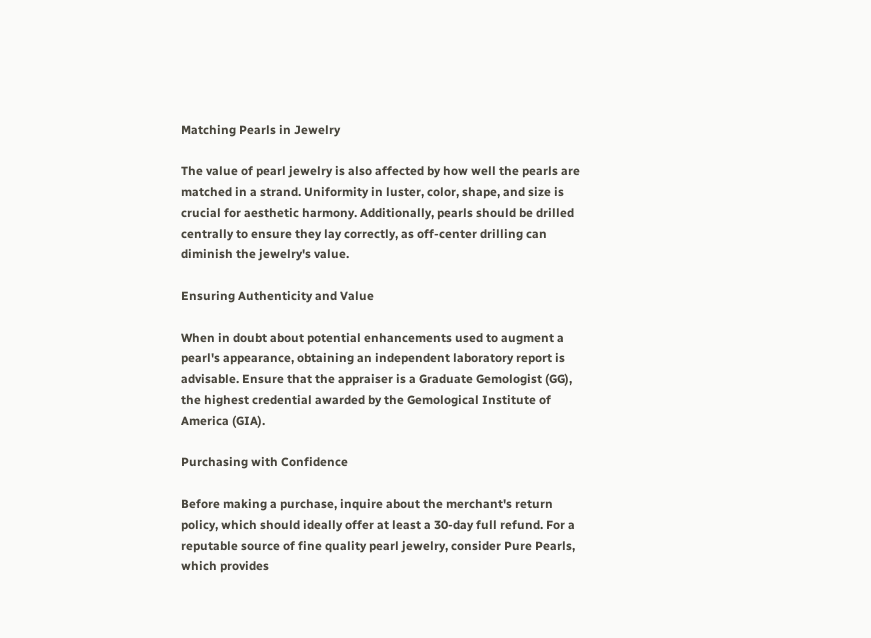Matching Pearls in Jewelry

The value of pearl jewelry is also affected by how well the pearls are matched in a strand. Uniformity in luster, color, shape, and size is crucial for aesthetic harmony. Additionally, pearls should be drilled centrally to ensure they lay correctly, as off-center drilling can diminish the jewelry's value.

Ensuring Authenticity and Value

When in doubt about potential enhancements used to augment a pearl's appearance, obtaining an independent laboratory report is advisable. Ensure that the appraiser is a Graduate Gemologist (GG), the highest credential awarded by the Gemological Institute of America (GIA).

Purchasing with Confidence

Before making a purchase, inquire about the merchant's return policy, which should ideally offer at least a 30-day full refund. For a reputable source of fine quality pearl jewelry, consider Pure Pearls, which provides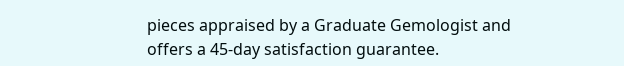pieces appraised by a Graduate Gemologist and offers a 45-day satisfaction guarantee.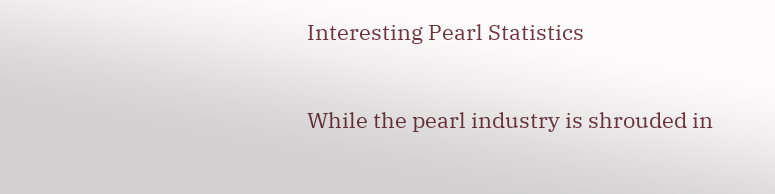Interesting Pearl Statistics

While the pearl industry is shrouded in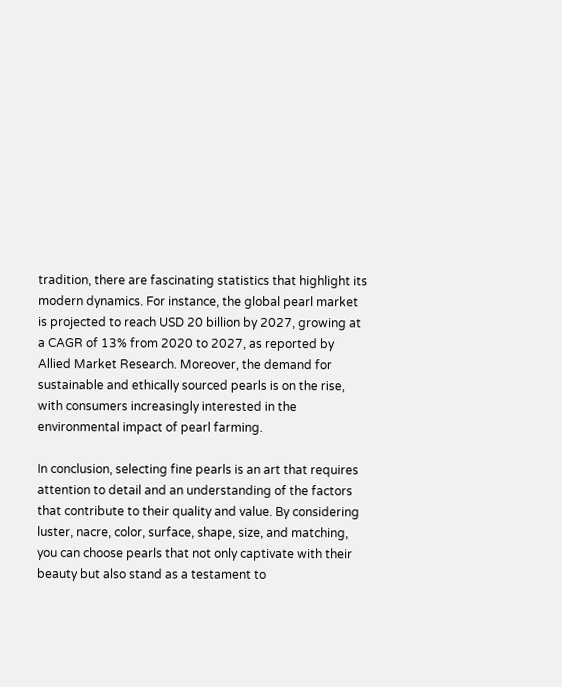tradition, there are fascinating statistics that highlight its modern dynamics. For instance, the global pearl market is projected to reach USD 20 billion by 2027, growing at a CAGR of 13% from 2020 to 2027, as reported by Allied Market Research. Moreover, the demand for sustainable and ethically sourced pearls is on the rise, with consumers increasingly interested in the environmental impact of pearl farming.

In conclusion, selecting fine pearls is an art that requires attention to detail and an understanding of the factors that contribute to their quality and value. By considering luster, nacre, color, surface, shape, size, and matching, you can choose pearls that not only captivate with their beauty but also stand as a testament to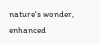nature's wonder, enhanced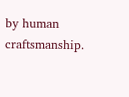by human craftsmanship.